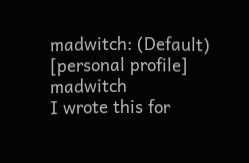madwitch: (Default)
[personal profile] madwitch
I wrote this for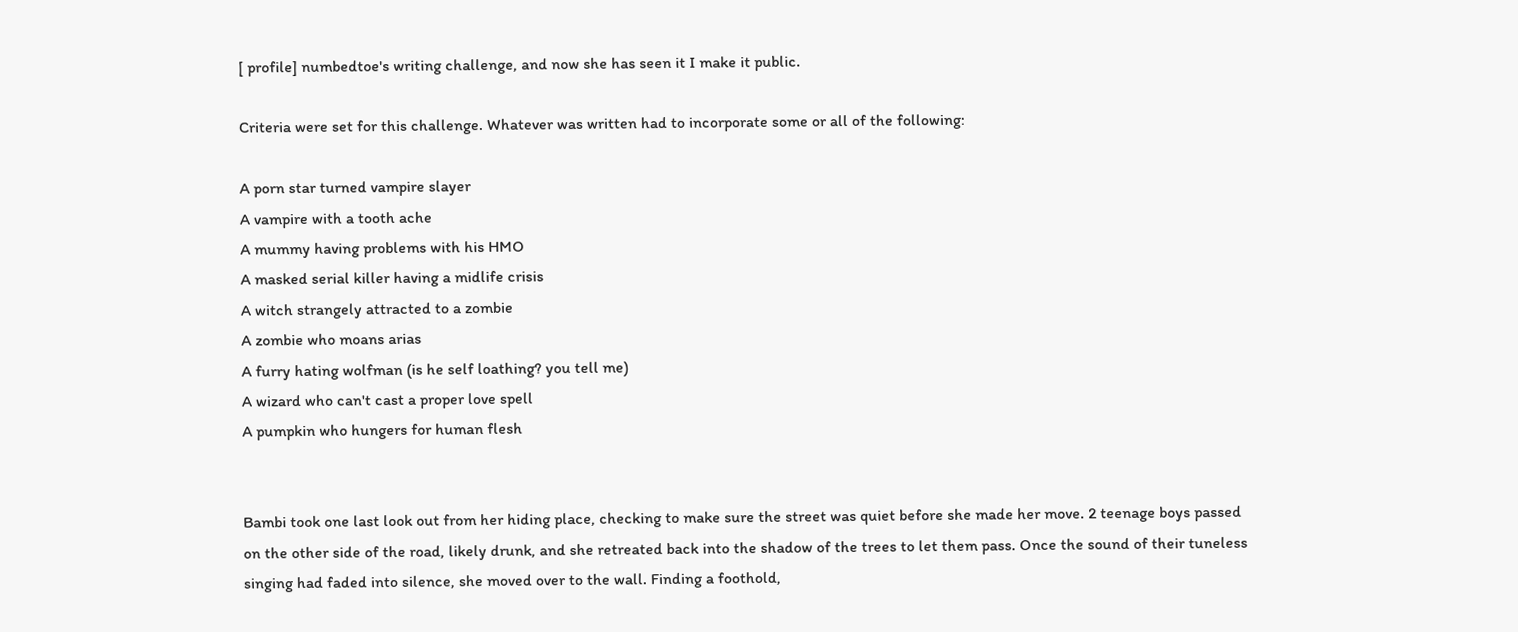[ profile] numbedtoe's writing challenge, and now she has seen it I make it public.

Criteria were set for this challenge. Whatever was written had to incorporate some or all of the following:

A porn star turned vampire slayer
A vampire with a tooth ache
A mummy having problems with his HMO
A masked serial killer having a midlife crisis
A witch strangely attracted to a zombie
A zombie who moans arias
A furry hating wolfman (is he self loathing? you tell me)
A wizard who can't cast a proper love spell
A pumpkin who hungers for human flesh


Bambi took one last look out from her hiding place, checking to make sure the street was quiet before she made her move. 2 teenage boys passed on the other side of the road, likely drunk, and she retreated back into the shadow of the trees to let them pass. Once the sound of their tuneless singing had faded into silence, she moved over to the wall. Finding a foothold,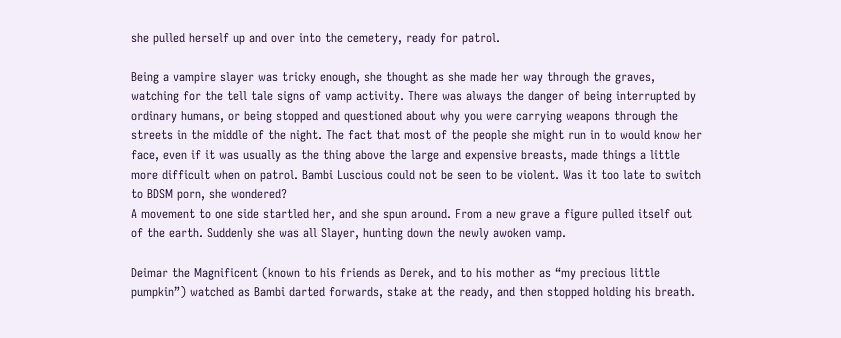she pulled herself up and over into the cemetery, ready for patrol.

Being a vampire slayer was tricky enough, she thought as she made her way through the graves, watching for the tell tale signs of vamp activity. There was always the danger of being interrupted by ordinary humans, or being stopped and questioned about why you were carrying weapons through the streets in the middle of the night. The fact that most of the people she might run in to would know her face, even if it was usually as the thing above the large and expensive breasts, made things a little more difficult when on patrol. Bambi Luscious could not be seen to be violent. Was it too late to switch to BDSM porn, she wondered?
A movement to one side startled her, and she spun around. From a new grave a figure pulled itself out of the earth. Suddenly she was all Slayer, hunting down the newly awoken vamp.

Deimar the Magnificent (known to his friends as Derek, and to his mother as “my precious little pumpkin”) watched as Bambi darted forwards, stake at the ready, and then stopped holding his breath.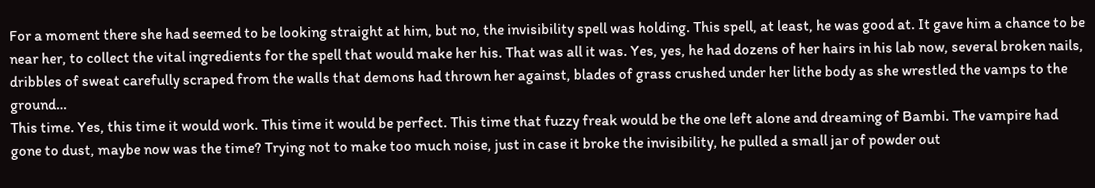For a moment there she had seemed to be looking straight at him, but no, the invisibility spell was holding. This spell, at least, he was good at. It gave him a chance to be near her, to collect the vital ingredients for the spell that would make her his. That was all it was. Yes, yes, he had dozens of her hairs in his lab now, several broken nails, dribbles of sweat carefully scraped from the walls that demons had thrown her against, blades of grass crushed under her lithe body as she wrestled the vamps to the ground…
This time. Yes, this time it would work. This time it would be perfect. This time that fuzzy freak would be the one left alone and dreaming of Bambi. The vampire had gone to dust, maybe now was the time? Trying not to make too much noise, just in case it broke the invisibility, he pulled a small jar of powder out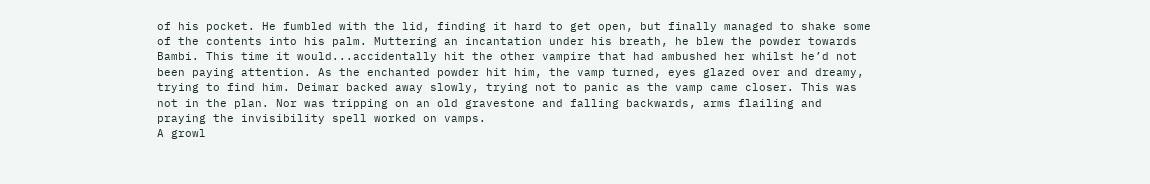of his pocket. He fumbled with the lid, finding it hard to get open, but finally managed to shake some of the contents into his palm. Muttering an incantation under his breath, he blew the powder towards Bambi. This time it would...accidentally hit the other vampire that had ambushed her whilst he’d not been paying attention. As the enchanted powder hit him, the vamp turned, eyes glazed over and dreamy, trying to find him. Deimar backed away slowly, trying not to panic as the vamp came closer. This was not in the plan. Nor was tripping on an old gravestone and falling backwards, arms flailing and praying the invisibility spell worked on vamps.
A growl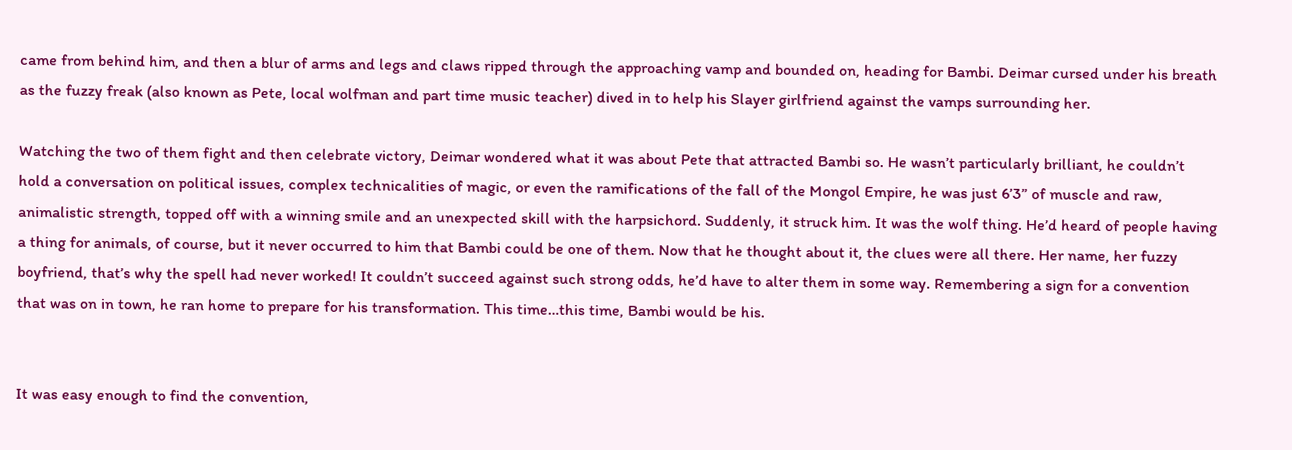came from behind him, and then a blur of arms and legs and claws ripped through the approaching vamp and bounded on, heading for Bambi. Deimar cursed under his breath as the fuzzy freak (also known as Pete, local wolfman and part time music teacher) dived in to help his Slayer girlfriend against the vamps surrounding her.

Watching the two of them fight and then celebrate victory, Deimar wondered what it was about Pete that attracted Bambi so. He wasn’t particularly brilliant, he couldn’t hold a conversation on political issues, complex technicalities of magic, or even the ramifications of the fall of the Mongol Empire, he was just 6’3” of muscle and raw, animalistic strength, topped off with a winning smile and an unexpected skill with the harpsichord. Suddenly, it struck him. It was the wolf thing. He’d heard of people having a thing for animals, of course, but it never occurred to him that Bambi could be one of them. Now that he thought about it, the clues were all there. Her name, her fuzzy boyfriend, that’s why the spell had never worked! It couldn’t succeed against such strong odds, he’d have to alter them in some way. Remembering a sign for a convention that was on in town, he ran home to prepare for his transformation. This time…this time, Bambi would be his.


It was easy enough to find the convention,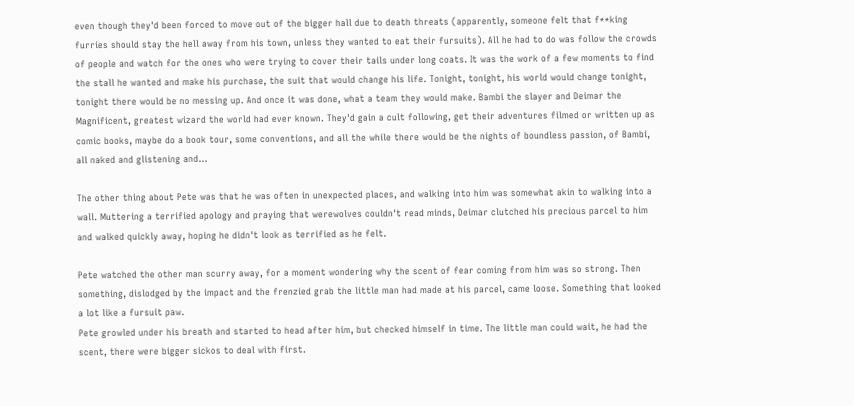even though they'd been forced to move out of the bigger hall due to death threats (apparently, someone felt that f**king furries should stay the hell away from his town, unless they wanted to eat their fursuits). All he had to do was follow the crowds of people and watch for the ones who were trying to cover their tails under long coats. It was the work of a few moments to find the stall he wanted and make his purchase, the suit that would change his life. Tonight, tonight, his world would change tonight, tonight there would be no messing up. And once it was done, what a team they would make. Bambi the slayer and Deimar the Magnificent, greatest wizard the world had ever known. They'd gain a cult following, get their adventures filmed or written up as comic books, maybe do a book tour, some conventions, and all the while there would be the nights of boundless passion, of Bambi, all naked and glistening and...

The other thing about Pete was that he was often in unexpected places, and walking into him was somewhat akin to walking into a wall. Muttering a terrified apology and praying that werewolves couldn't read minds, Deimar clutched his precious parcel to him and walked quickly away, hoping he didn't look as terrified as he felt.

Pete watched the other man scurry away, for a moment wondering why the scent of fear coming from him was so strong. Then something, dislodged by the impact and the frenzied grab the little man had made at his parcel, came loose. Something that looked a lot like a fursuit paw.
Pete growled under his breath and started to head after him, but checked himself in time. The little man could wait, he had the scent, there were bigger sickos to deal with first.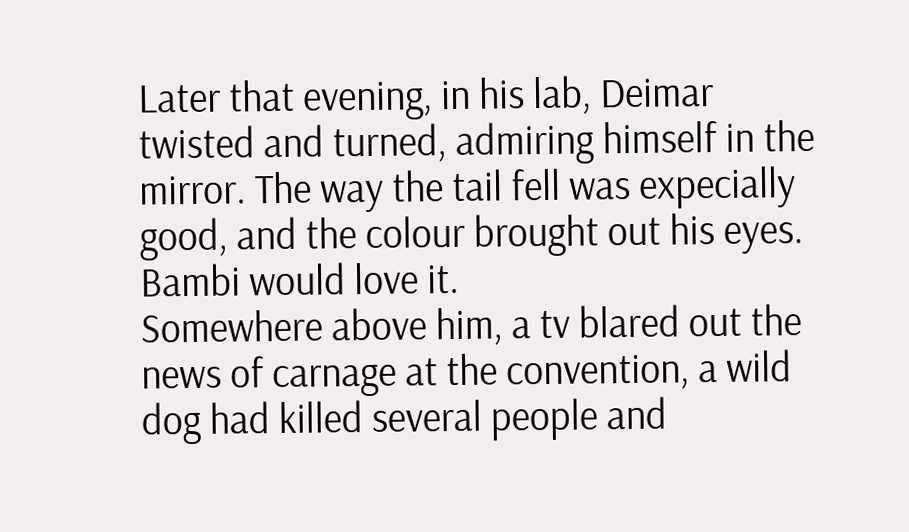Later that evening, in his lab, Deimar twisted and turned, admiring himself in the mirror. The way the tail fell was expecially good, and the colour brought out his eyes. Bambi would love it.
Somewhere above him, a tv blared out the news of carnage at the convention, a wild dog had killed several people and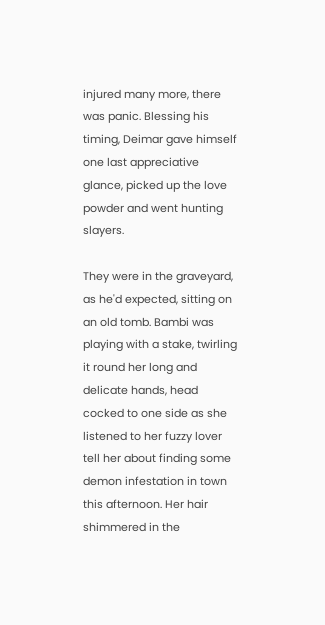injured many more, there was panic. Blessing his timing, Deimar gave himself one last appreciative glance, picked up the love powder and went hunting slayers.

They were in the graveyard, as he'd expected, sitting on an old tomb. Bambi was playing with a stake, twirling it round her long and delicate hands, head cocked to one side as she listened to her fuzzy lover tell her about finding some demon infestation in town this afternoon. Her hair shimmered in the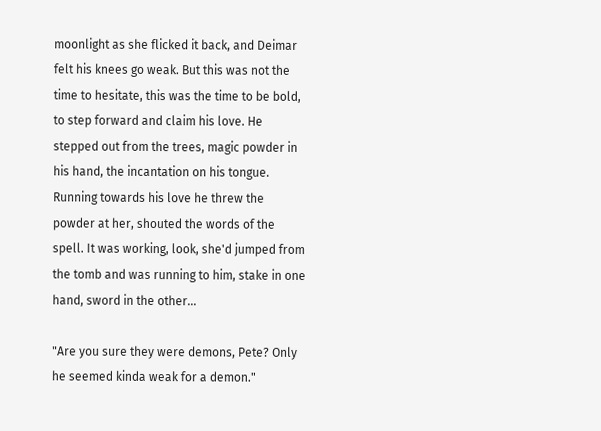moonlight as she flicked it back, and Deimar felt his knees go weak. But this was not the time to hesitate, this was the time to be bold, to step forward and claim his love. He stepped out from the trees, magic powder in his hand, the incantation on his tongue. Running towards his love he threw the powder at her, shouted the words of the spell. It was working, look, she'd jumped from the tomb and was running to him, stake in one hand, sword in the other...

"Are you sure they were demons, Pete? Only he seemed kinda weak for a demon."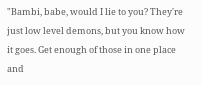"Bambi, babe, would I lie to you? They're just low level demons, but you know how it goes. Get enough of those in one place and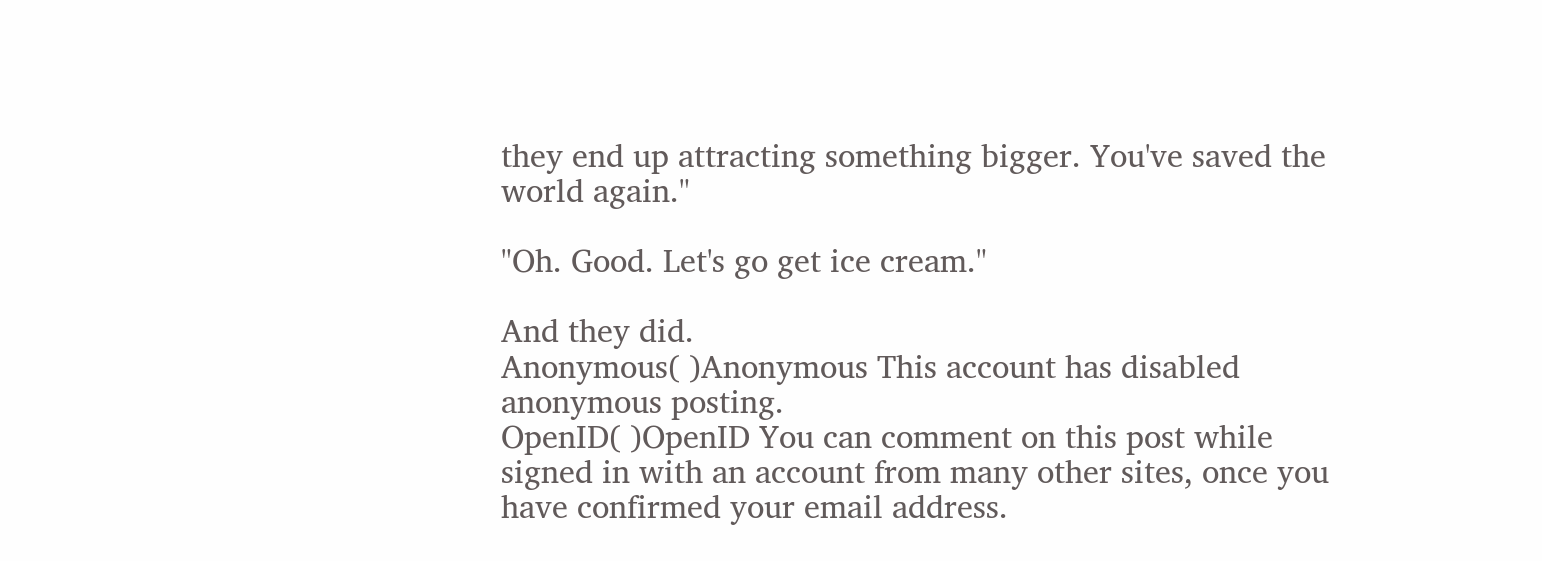they end up attracting something bigger. You've saved the world again."

"Oh. Good. Let's go get ice cream."

And they did.
Anonymous( )Anonymous This account has disabled anonymous posting.
OpenID( )OpenID You can comment on this post while signed in with an account from many other sites, once you have confirmed your email address.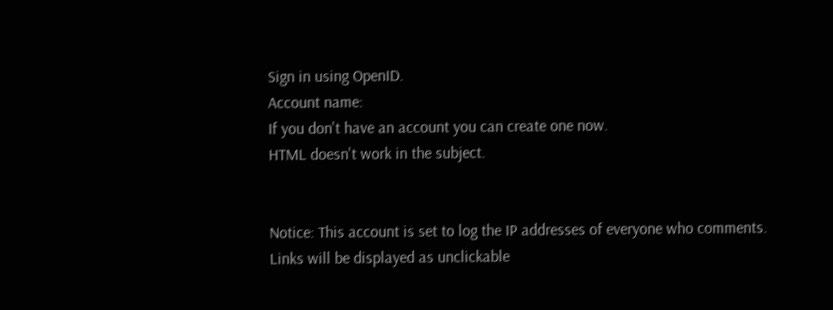Sign in using OpenID.
Account name:
If you don't have an account you can create one now.
HTML doesn't work in the subject.


Notice: This account is set to log the IP addresses of everyone who comments.
Links will be displayed as unclickable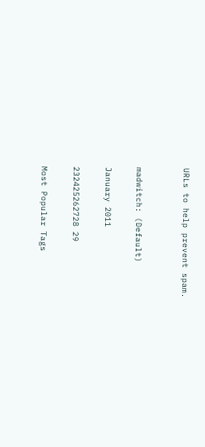URLs to help prevent spam.


madwitch: (Default)

January 2011

232425262728 29

Most Popular Tags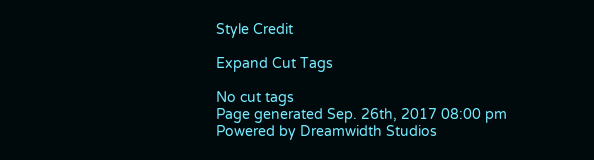Style Credit

Expand Cut Tags

No cut tags
Page generated Sep. 26th, 2017 08:00 pm
Powered by Dreamwidth Studios